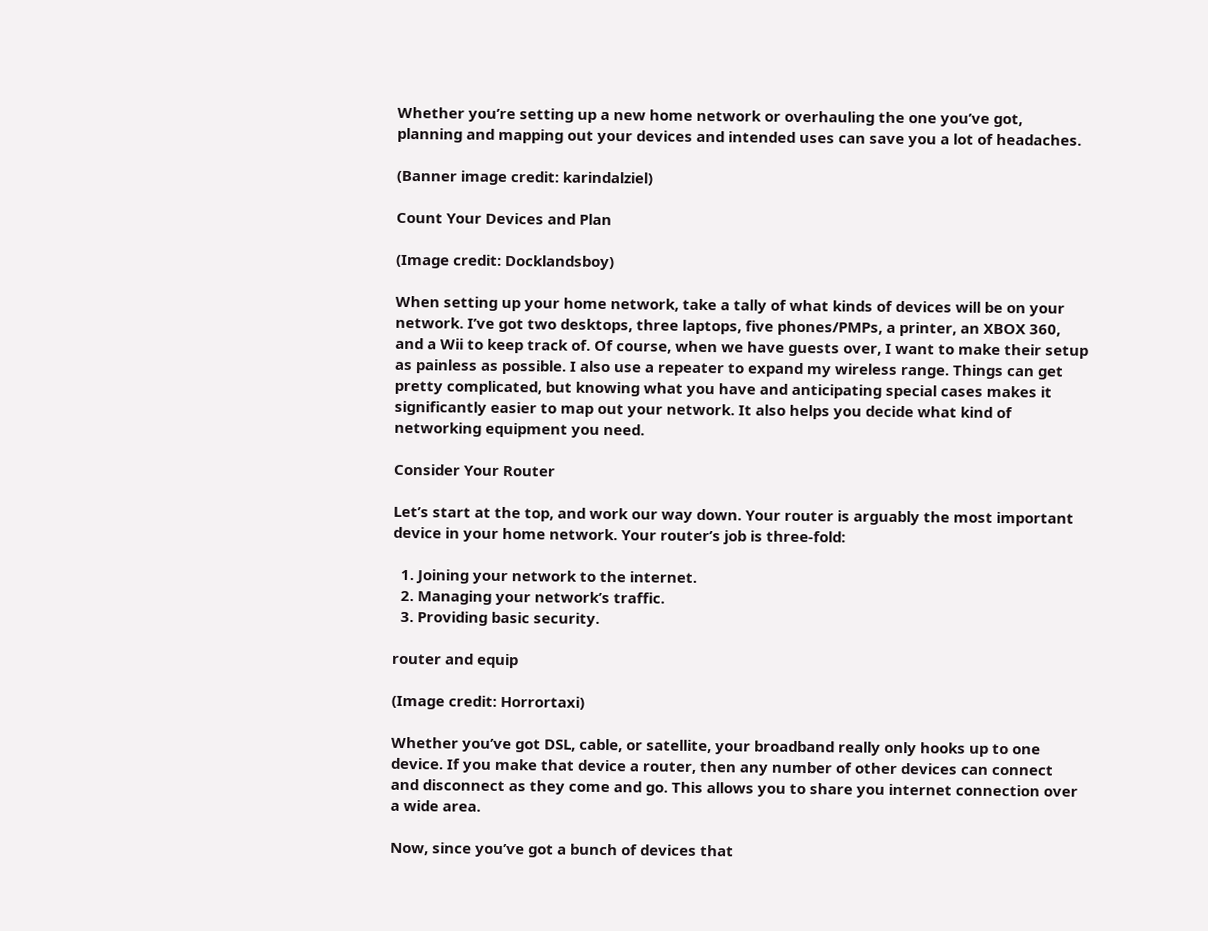Whether you’re setting up a new home network or overhauling the one you’ve got, planning and mapping out your devices and intended uses can save you a lot of headaches.

(Banner image credit: karindalziel)

Count Your Devices and Plan

(Image credit: Docklandsboy)

When setting up your home network, take a tally of what kinds of devices will be on your network. I’ve got two desktops, three laptops, five phones/PMPs, a printer, an XBOX 360, and a Wii to keep track of. Of course, when we have guests over, I want to make their setup as painless as possible. I also use a repeater to expand my wireless range. Things can get pretty complicated, but knowing what you have and anticipating special cases makes it significantly easier to map out your network. It also helps you decide what kind of networking equipment you need.

Consider Your Router

Let’s start at the top, and work our way down. Your router is arguably the most important device in your home network. Your router’s job is three-fold:

  1. Joining your network to the internet.
  2. Managing your network’s traffic.
  3. Providing basic security.

router and equip

(Image credit: Horrortaxi)

Whether you’ve got DSL, cable, or satellite, your broadband really only hooks up to one device. If you make that device a router, then any number of other devices can connect and disconnect as they come and go. This allows you to share you internet connection over a wide area.

Now, since you’ve got a bunch of devices that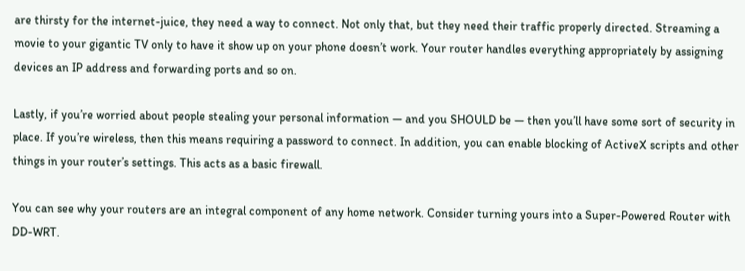are thirsty for the internet-juice, they need a way to connect. Not only that, but they need their traffic properly directed. Streaming a movie to your gigantic TV only to have it show up on your phone doesn’t work. Your router handles everything appropriately by assigning devices an IP address and forwarding ports and so on.

Lastly, if you’re worried about people stealing your personal information — and you SHOULD be — then you’ll have some sort of security in place. If you’re wireless, then this means requiring a password to connect. In addition, you can enable blocking of ActiveX scripts and other things in your router’s settings. This acts as a basic firewall.

You can see why your routers are an integral component of any home network. Consider turning yours into a Super-Powered Router with DD-WRT.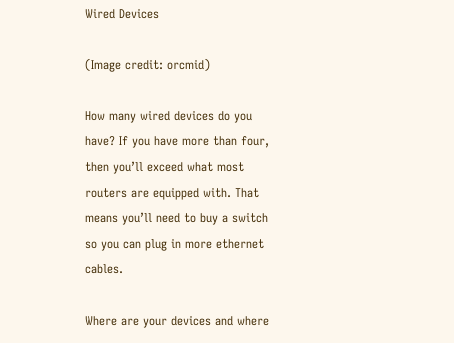Wired Devices

(Image credit: orcmid)

How many wired devices do you have? If you have more than four, then you’ll exceed what most routers are equipped with. That means you’ll need to buy a switch so you can plug in more ethernet cables.

Where are your devices and where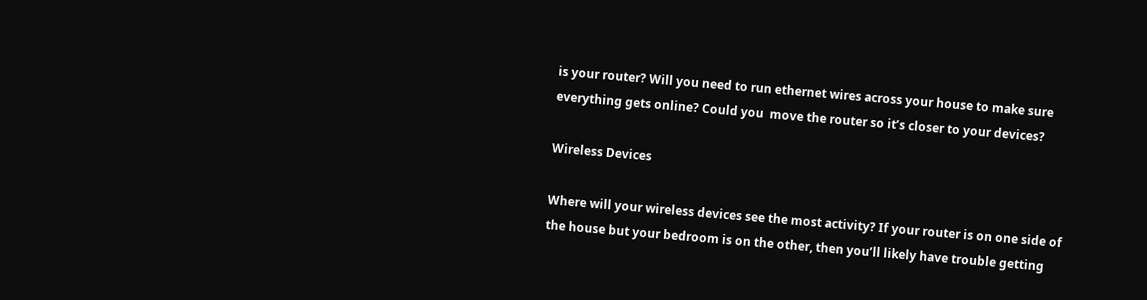is your router? Will you need to run ethernet wires across your house to make sure everything gets online? Could you  move the router so it’s closer to your devices?

Wireless Devices

Where will your wireless devices see the most activity? If your router is on one side of the house but your bedroom is on the other, then you’ll likely have trouble getting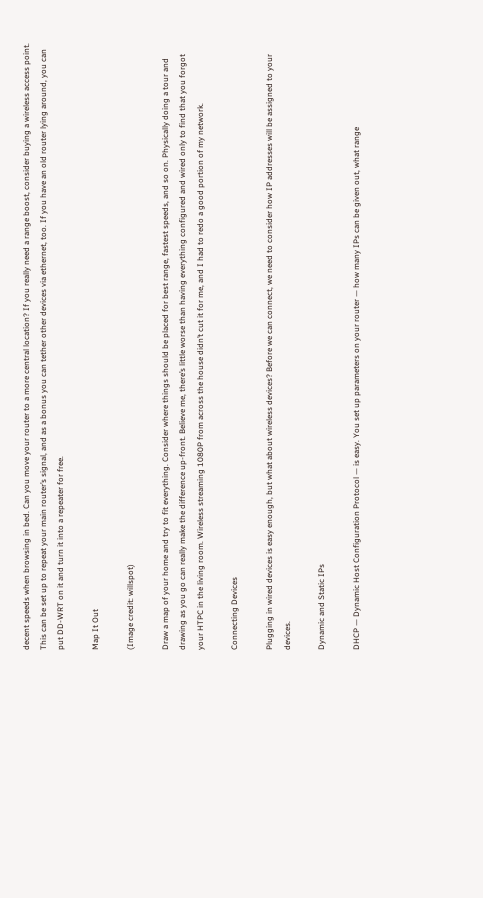decent speeds when browsing in bed. Can you move your router to a more central location? If you really need a range boost, consider buying a wireless access point. This can be set up to repeat your main router’s signal, and as a bonus you can tether other devices via ethernet, too. If you have an old router lying around, you can put DD-WRT on it and turn it into a repeater for free.

Map It Out

(Image credit: willspot)

Draw a map of your home and try to fit everything. Consider where things should be placed for best range, fastest speeds, and so on. Physically doing a tour and drawing as you go can really make the difference up-front. Believe me, there’s little worse than having everything configured and wired only to find that you forgot your HTPC in the living room. Wireless streaming 1080P from across the house didn’t cut it for me, and I had to redo a good portion of my network.

Connecting Devices

Plugging in wired devices is easy enough, but what about wireless devices? Before we can connect, we need to consider how IP addresses will be assigned to your devices.

Dynamic and Static IPs

DHCP — Dynamic Host Configuration Protocol — is easy. You set up parameters on your router — how many IPs can be given out, what range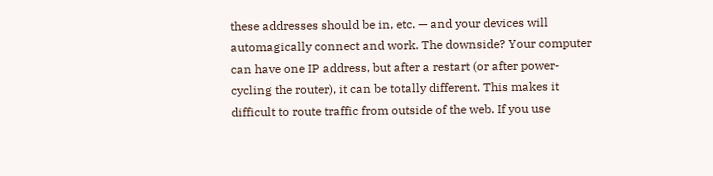these addresses should be in, etc. — and your devices will automagically connect and work. The downside? Your computer can have one IP address, but after a restart (or after power-cycling the router), it can be totally different. This makes it difficult to route traffic from outside of the web. If you use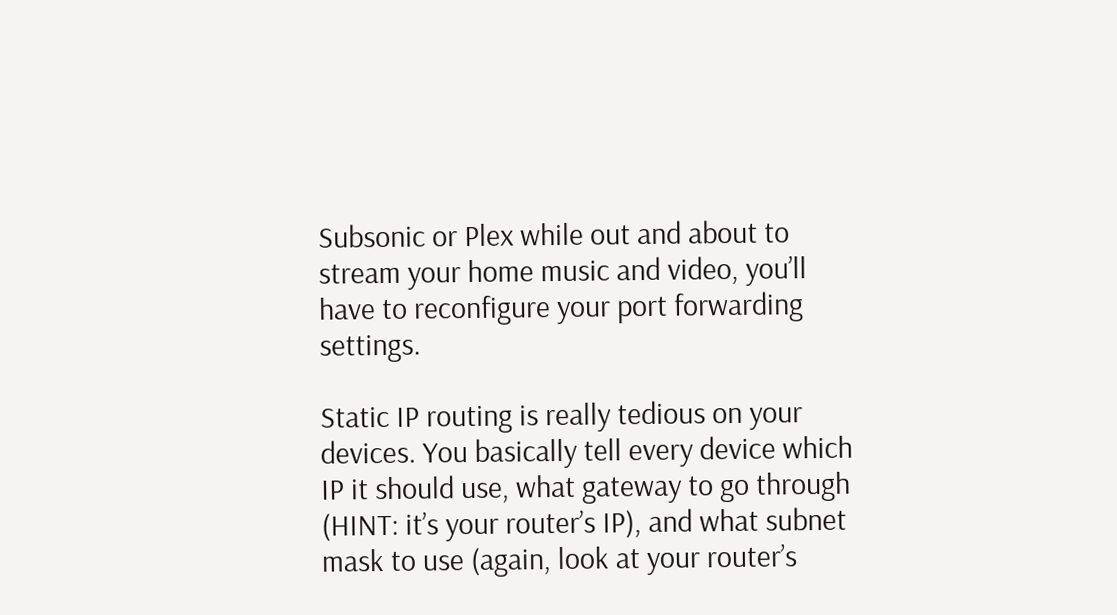Subsonic or Plex while out and about to stream your home music and video, you’ll have to reconfigure your port forwarding settings.

Static IP routing is really tedious on your devices. You basically tell every device which IP it should use, what gateway to go through (HINT: it’s your router’s IP), and what subnet mask to use (again, look at your router’s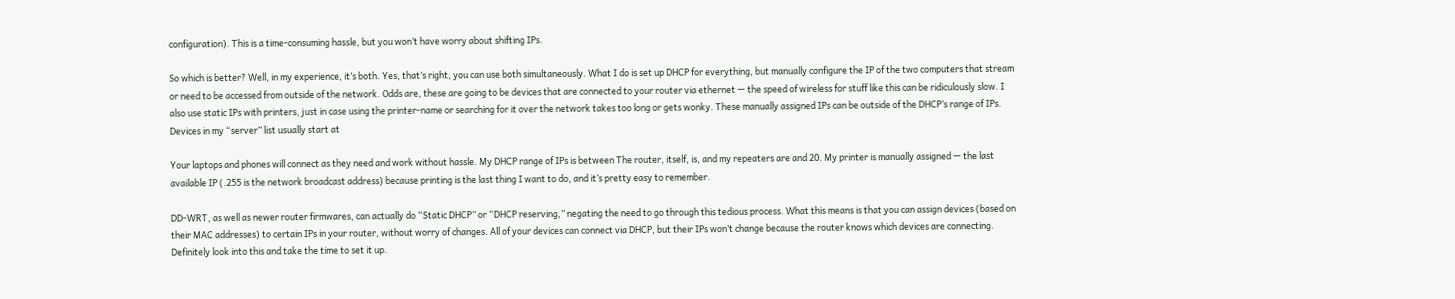configuration). This is a time-consuming hassle, but you won’t have worry about shifting IPs.

So which is better? Well, in my experience, it’s both. Yes, that’s right, you can use both simultaneously. What I do is set up DHCP for everything, but manually configure the IP of the two computers that stream or need to be accessed from outside of the network. Odds are, these are going to be devices that are connected to your router via ethernet — the speed of wireless for stuff like this can be ridiculously slow. I also use static IPs with printers, just in case using the printer-name or searching for it over the network takes too long or gets wonky. These manually assigned IPs can be outside of the DHCP’s range of IPs. Devices in my “server” list usually start at

Your laptops and phones will connect as they need and work without hassle. My DHCP range of IPs is between The router, itself, is, and my repeaters are and 20. My printer is manually assigned — the last available IP (.255 is the network broadcast address) because printing is the last thing I want to do, and it’s pretty easy to remember.

DD-WRT, as well as newer router firmwares, can actually do “Static DHCP” or “DHCP reserving,” negating the need to go through this tedious process. What this means is that you can assign devices (based on their MAC addresses) to certain IPs in your router, without worry of changes. All of your devices can connect via DHCP, but their IPs won’t change because the router knows which devices are connecting. Definitely look into this and take the time to set it up.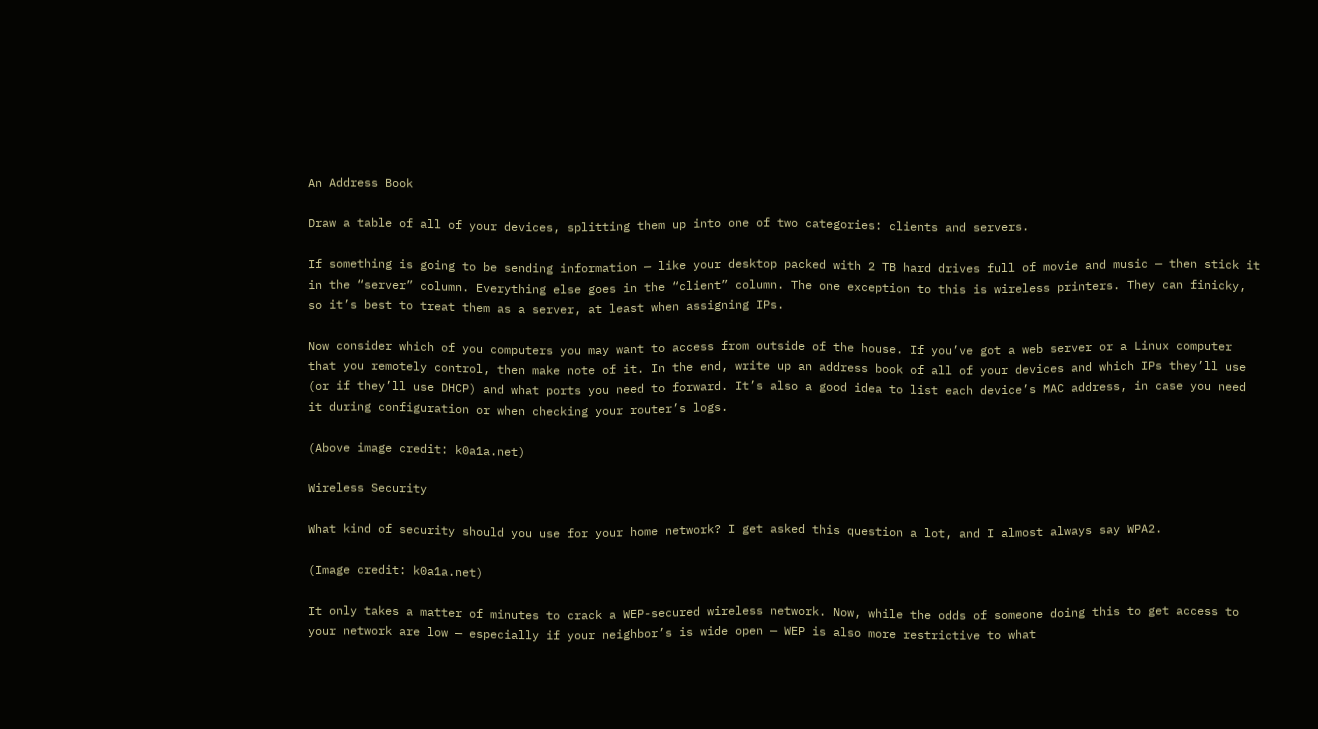An Address Book

Draw a table of all of your devices, splitting them up into one of two categories: clients and servers.

If something is going to be sending information — like your desktop packed with 2 TB hard drives full of movie and music — then stick it in the “server” column. Everything else goes in the “client” column. The one exception to this is wireless printers. They can finicky, so it’s best to treat them as a server, at least when assigning IPs.

Now consider which of you computers you may want to access from outside of the house. If you’ve got a web server or a Linux computer that you remotely control, then make note of it. In the end, write up an address book of all of your devices and which IPs they’ll use (or if they’ll use DHCP) and what ports you need to forward. It’s also a good idea to list each device’s MAC address, in case you need it during configuration or when checking your router’s logs.

(Above image credit: k0a1a.net)

Wireless Security

What kind of security should you use for your home network? I get asked this question a lot, and I almost always say WPA2.

(Image credit: k0a1a.net)

It only takes a matter of minutes to crack a WEP-secured wireless network. Now, while the odds of someone doing this to get access to your network are low — especially if your neighbor’s is wide open — WEP is also more restrictive to what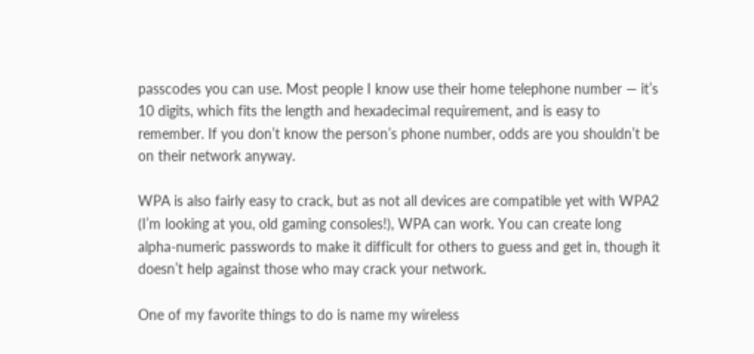passcodes you can use. Most people I know use their home telephone number — it’s 10 digits, which fits the length and hexadecimal requirement, and is easy to remember. If you don’t know the person’s phone number, odds are you shouldn’t be on their network anyway.

WPA is also fairly easy to crack, but as not all devices are compatible yet with WPA2 (I’m looking at you, old gaming consoles!), WPA can work. You can create long alpha-numeric passwords to make it difficult for others to guess and get in, though it doesn’t help against those who may crack your network.

One of my favorite things to do is name my wireless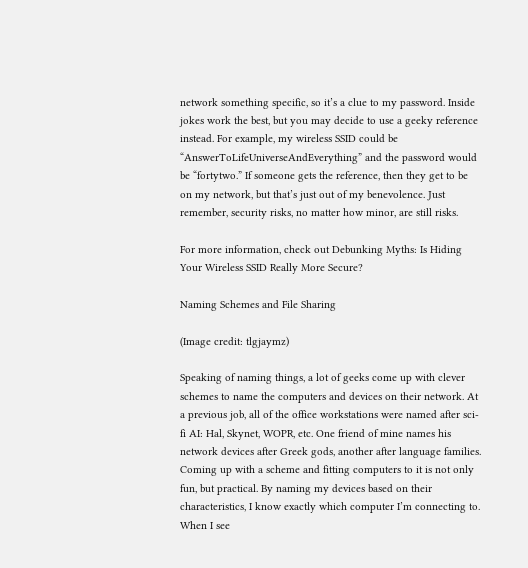network something specific, so it’s a clue to my password. Inside jokes work the best, but you may decide to use a geeky reference instead. For example, my wireless SSID could be “AnswerToLifeUniverseAndEverything” and the password would be “fortytwo.” If someone gets the reference, then they get to be on my network, but that’s just out of my benevolence. Just remember, security risks, no matter how minor, are still risks.

For more information, check out Debunking Myths: Is Hiding Your Wireless SSID Really More Secure?

Naming Schemes and File Sharing

(Image credit: tlgjaymz)

Speaking of naming things, a lot of geeks come up with clever schemes to name the computers and devices on their network. At a previous job, all of the office workstations were named after sci-fi AI: Hal, Skynet, WOPR, etc. One friend of mine names his network devices after Greek gods, another after language families. Coming up with a scheme and fitting computers to it is not only fun, but practical. By naming my devices based on their characteristics, I know exactly which computer I’m connecting to. When I see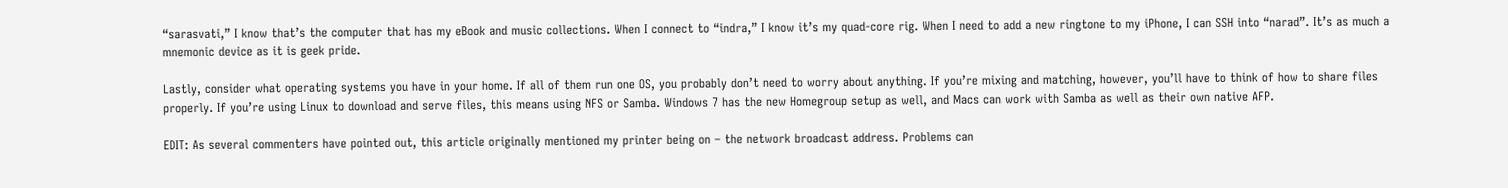“sarasvati,” I know that’s the computer that has my eBook and music collections. When I connect to “indra,” I know it’s my quad-core rig. When I need to add a new ringtone to my iPhone, I can SSH into “narad”. It’s as much a mnemonic device as it is geek pride.

Lastly, consider what operating systems you have in your home. If all of them run one OS, you probably don’t need to worry about anything. If you’re mixing and matching, however, you’ll have to think of how to share files properly. If you’re using Linux to download and serve files, this means using NFS or Samba. Windows 7 has the new Homegroup setup as well, and Macs can work with Samba as well as their own native AFP.

EDIT: As several commenters have pointed out, this article originally mentioned my printer being on – the network broadcast address. Problems can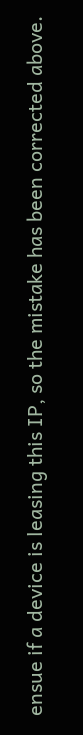ensue if a device is leasing this IP, so the mistake has been corrected above.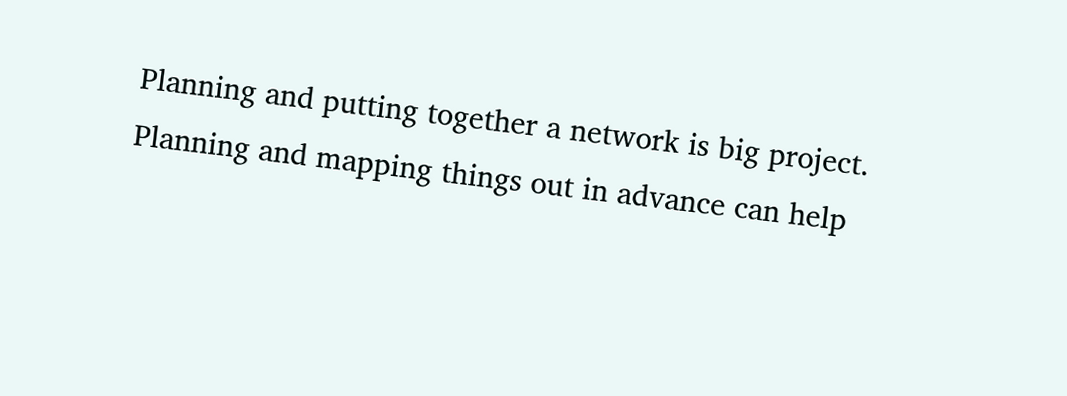Planning and putting together a network is big project. Planning and mapping things out in advance can help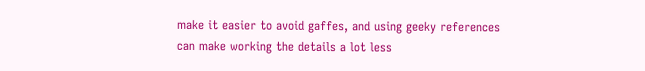make it easier to avoid gaffes, and using geeky references can make working the details a lot less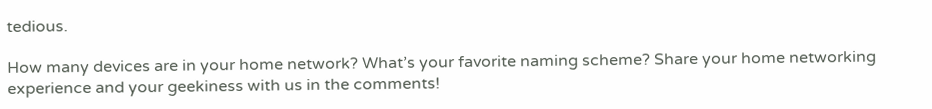tedious.

How many devices are in your home network? What’s your favorite naming scheme? Share your home networking experience and your geekiness with us in the comments!